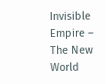Invisible Empire – The New World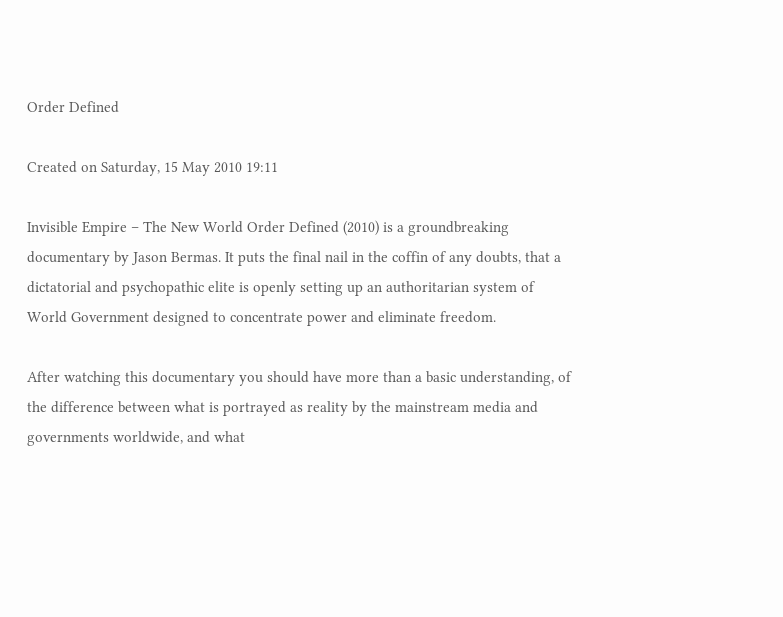Order Defined

Created on Saturday, 15 May 2010 19:11

Invisible Empire – The New World Order Defined (2010) is a groundbreaking documentary by Jason Bermas. It puts the final nail in the coffin of any doubts, that a dictatorial and psychopathic elite is openly setting up an authoritarian system of World Government designed to concentrate power and eliminate freedom.

After watching this documentary you should have more than a basic understanding, of the difference between what is portrayed as reality by the mainstream media and governments worldwide, and what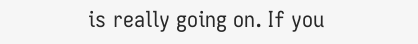is really going on. If you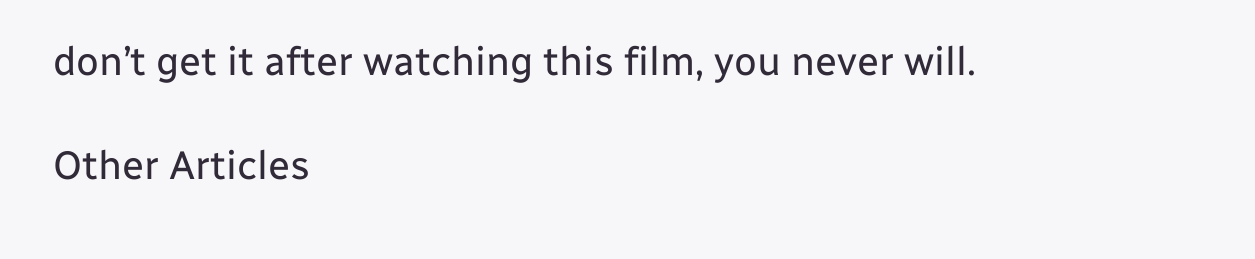don’t get it after watching this film, you never will.

Other Articles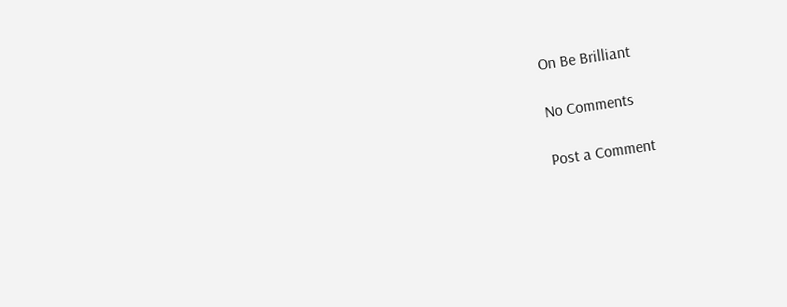On Be Brilliant

No Comments

Post a Comment